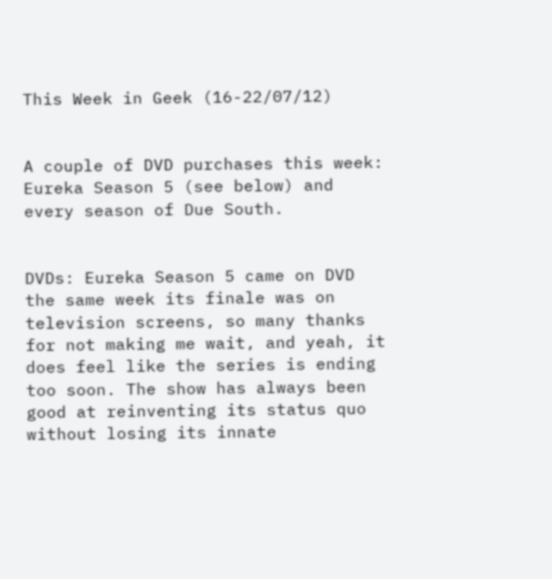This Week in Geek (16-22/07/12)


A couple of DVD purchases this week: Eureka Season 5 (see below) and every season of Due South.


DVDs: Eureka Season 5 came on DVD the same week its finale was on television screens, so many thanks for not making me wait, and yeah, it does feel like the series is ending too soon. The show has always been good at reinventing its status quo without losing its innate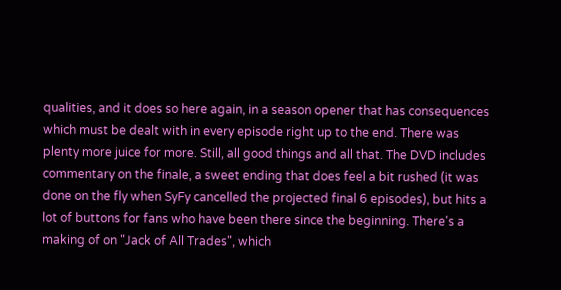qualities, and it does so here again, in a season opener that has consequences which must be dealt with in every episode right up to the end. There was plenty more juice for more. Still, all good things and all that. The DVD includes commentary on the finale, a sweet ending that does feel a bit rushed (it was done on the fly when SyFy cancelled the projected final 6 episodes), but hits a lot of buttons for fans who have been there since the beginning. There's a making of on "Jack of All Trades", which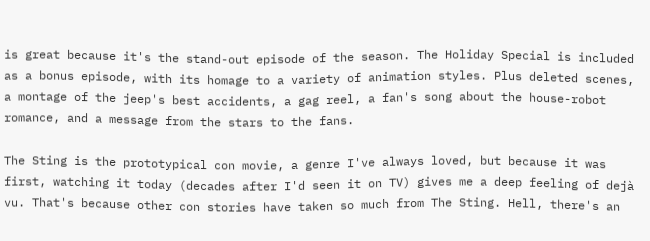is great because it's the stand-out episode of the season. The Holiday Special is included as a bonus episode, with its homage to a variety of animation styles. Plus deleted scenes, a montage of the jeep's best accidents, a gag reel, a fan's song about the house-robot romance, and a message from the stars to the fans.

The Sting is the prototypical con movie, a genre I've always loved, but because it was first, watching it today (decades after I'd seen it on TV) gives me a deep feeling of dejà vu. That's because other con stories have taken so much from The Sting. Hell, there's an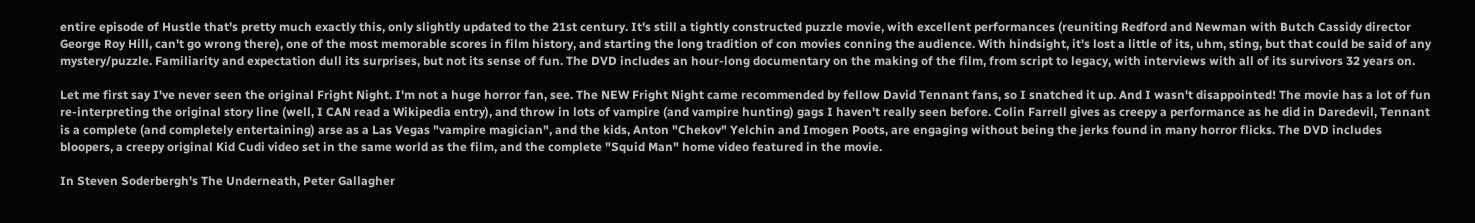entire episode of Hustle that's pretty much exactly this, only slightly updated to the 21st century. It's still a tightly constructed puzzle movie, with excellent performances (reuniting Redford and Newman with Butch Cassidy director George Roy Hill, can't go wrong there), one of the most memorable scores in film history, and starting the long tradition of con movies conning the audience. With hindsight, it's lost a little of its, uhm, sting, but that could be said of any mystery/puzzle. Familiarity and expectation dull its surprises, but not its sense of fun. The DVD includes an hour-long documentary on the making of the film, from script to legacy, with interviews with all of its survivors 32 years on.

Let me first say I've never seen the original Fright Night. I'm not a huge horror fan, see. The NEW Fright Night came recommended by fellow David Tennant fans, so I snatched it up. And I wasn't disappointed! The movie has a lot of fun re-interpreting the original story line (well, I CAN read a Wikipedia entry), and throw in lots of vampire (and vampire hunting) gags I haven't really seen before. Colin Farrell gives as creepy a performance as he did in Daredevil, Tennant is a complete (and completely entertaining) arse as a Las Vegas "vampire magician", and the kids, Anton "Chekov" Yelchin and Imogen Poots, are engaging without being the jerks found in many horror flicks. The DVD includes bloopers, a creepy original Kid Cudi video set in the same world as the film, and the complete "Squid Man" home video featured in the movie.

In Steven Soderbergh's The Underneath, Peter Gallagher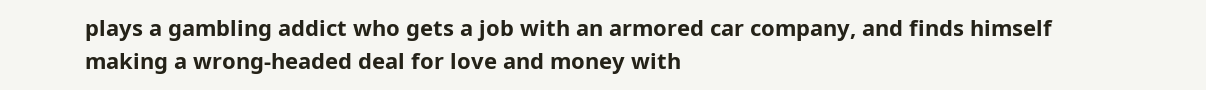plays a gambling addict who gets a job with an armored car company, and finds himself making a wrong-headed deal for love and money with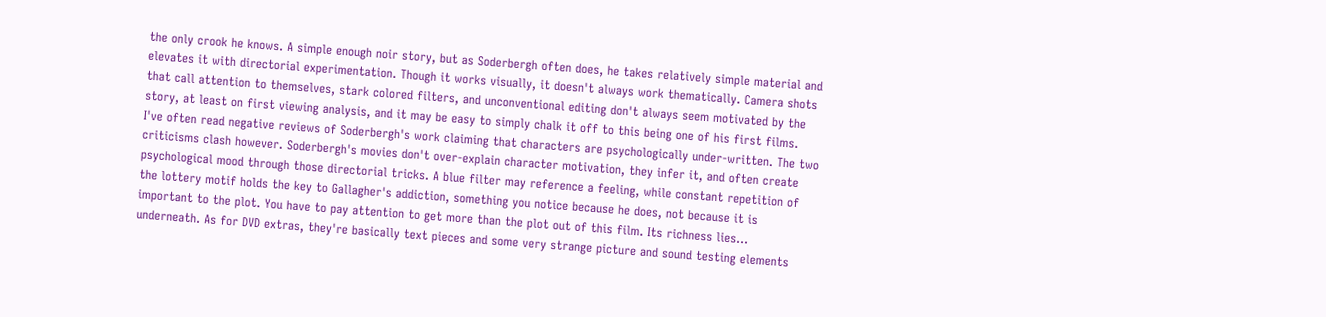the only crook he knows. A simple enough noir story, but as Soderbergh often does, he takes relatively simple material and elevates it with directorial experimentation. Though it works visually, it doesn't always work thematically. Camera shots that call attention to themselves, stark colored filters, and unconventional editing don't always seem motivated by the story, at least on first viewing analysis, and it may be easy to simply chalk it off to this being one of his first films. I've often read negative reviews of Soderbergh's work claiming that characters are psychologically under-written. The two criticisms clash however. Soderbergh's movies don't over-explain character motivation, they infer it, and often create psychological mood through those directorial tricks. A blue filter may reference a feeling, while constant repetition of the lottery motif holds the key to Gallagher's addiction, something you notice because he does, not because it is important to the plot. You have to pay attention to get more than the plot out of this film. Its richness lies... underneath. As for DVD extras, they're basically text pieces and some very strange picture and sound testing elements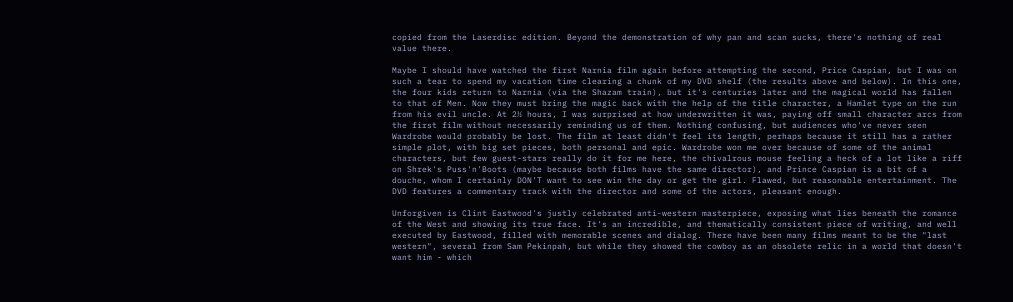copied from the Laserdisc edition. Beyond the demonstration of why pan and scan sucks, there's nothing of real value there.

Maybe I should have watched the first Narnia film again before attempting the second, Price Caspian, but I was on such a tear to spend my vacation time clearing a chunk of my DVD shelf (the results above and below). In this one, the four kids return to Narnia (via the Shazam train), but it's centuries later and the magical world has fallen to that of Men. Now they must bring the magic back with the help of the title character, a Hamlet type on the run from his evil uncle. At 2½ hours, I was surprised at how underwritten it was, paying off small character arcs from the first film without necessarily reminding us of them. Nothing confusing, but audiences who've never seen Wardrobe would probably be lost. The film at least didn't feel its length, perhaps because it still has a rather simple plot, with big set pieces, both personal and epic. Wardrobe won me over because of some of the animal characters, but few guest-stars really do it for me here, the chivalrous mouse feeling a heck of a lot like a riff on Shrek's Puss'n'Boots (maybe because both films have the same director), and Prince Caspian is a bit of a douche, whom I certainly DON'T want to see win the day or get the girl. Flawed, but reasonable entertainment. The DVD features a commentary track with the director and some of the actors, pleasant enough.

Unforgiven is Clint Eastwood's justly celebrated anti-western masterpiece, exposing what lies beneath the romance of the West and showing its true face. It's an incredible, and thematically consistent piece of writing, and well executed by Eastwood, filled with memorable scenes and dialog. There have been many films meant to be the "last western", several from Sam Pekinpah, but while they showed the cowboy as an obsolete relic in a world that doesn't want him - which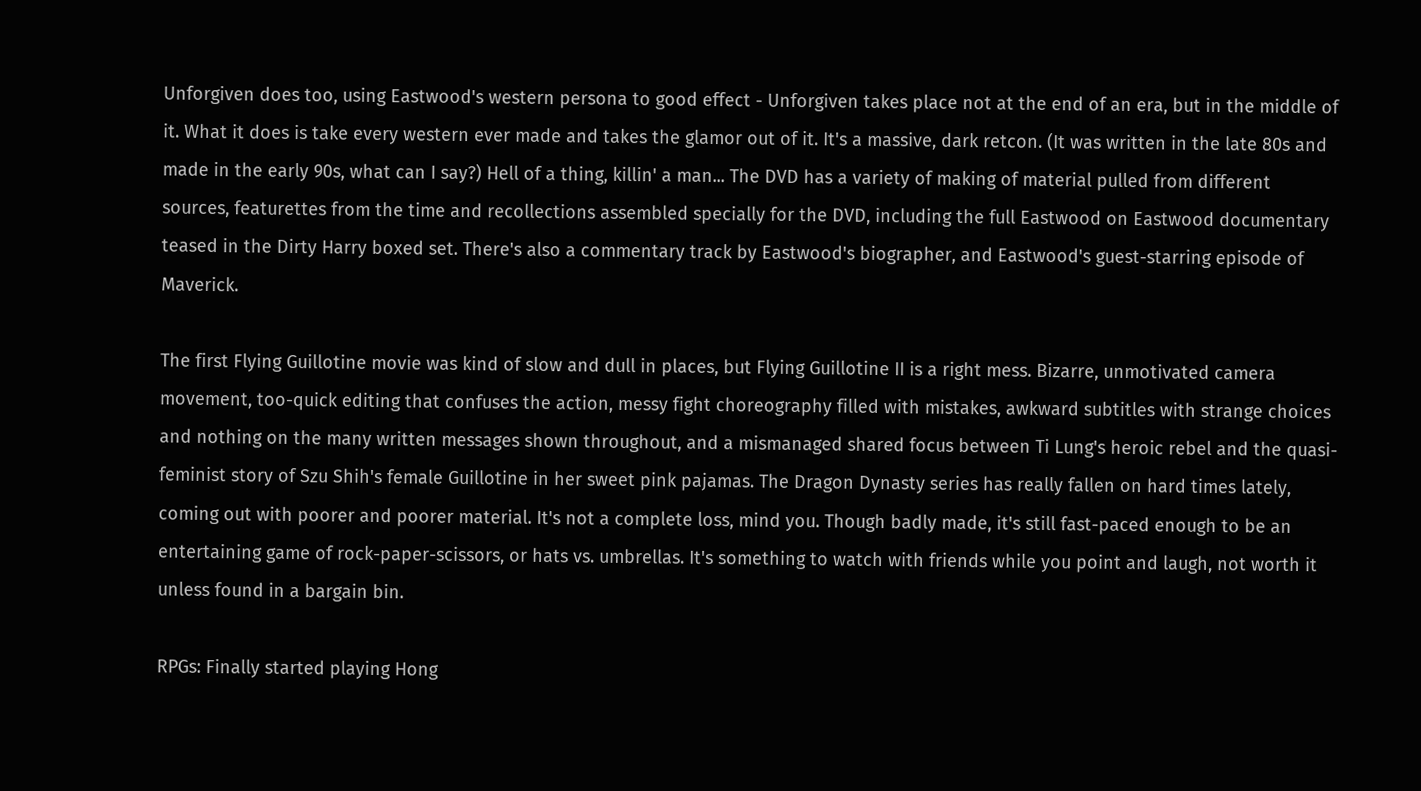Unforgiven does too, using Eastwood's western persona to good effect - Unforgiven takes place not at the end of an era, but in the middle of it. What it does is take every western ever made and takes the glamor out of it. It's a massive, dark retcon. (It was written in the late 80s and made in the early 90s, what can I say?) Hell of a thing, killin' a man... The DVD has a variety of making of material pulled from different sources, featurettes from the time and recollections assembled specially for the DVD, including the full Eastwood on Eastwood documentary teased in the Dirty Harry boxed set. There's also a commentary track by Eastwood's biographer, and Eastwood's guest-starring episode of Maverick.

The first Flying Guillotine movie was kind of slow and dull in places, but Flying Guillotine II is a right mess. Bizarre, unmotivated camera movement, too-quick editing that confuses the action, messy fight choreography filled with mistakes, awkward subtitles with strange choices and nothing on the many written messages shown throughout, and a mismanaged shared focus between Ti Lung's heroic rebel and the quasi-feminist story of Szu Shih's female Guillotine in her sweet pink pajamas. The Dragon Dynasty series has really fallen on hard times lately, coming out with poorer and poorer material. It's not a complete loss, mind you. Though badly made, it's still fast-paced enough to be an entertaining game of rock-paper-scissors, or hats vs. umbrellas. It's something to watch with friends while you point and laugh, not worth it unless found in a bargain bin.

RPGs: Finally started playing Hong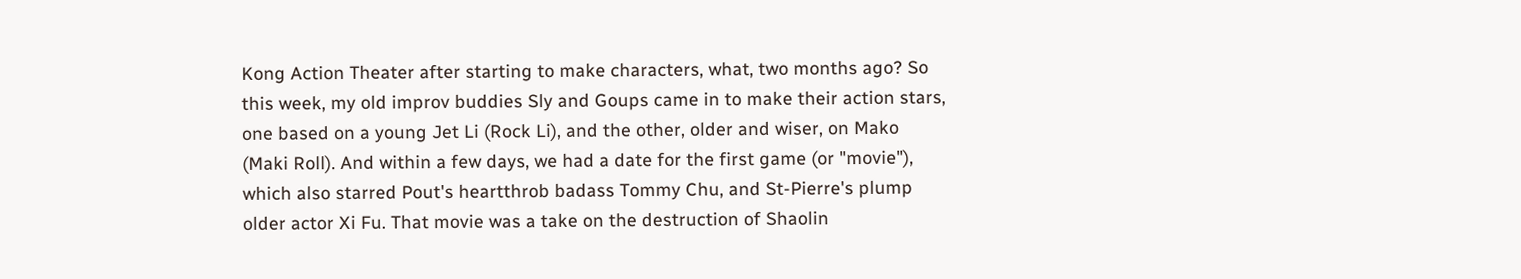Kong Action Theater after starting to make characters, what, two months ago? So this week, my old improv buddies Sly and Goups came in to make their action stars, one based on a young Jet Li (Rock Li), and the other, older and wiser, on Mako (Maki Roll). And within a few days, we had a date for the first game (or "movie"), which also starred Pout's heartthrob badass Tommy Chu, and St-Pierre's plump older actor Xi Fu. That movie was a take on the destruction of Shaolin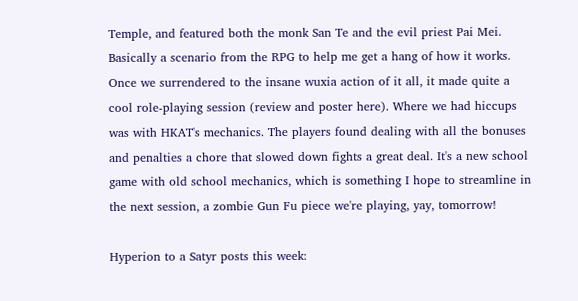Temple, and featured both the monk San Te and the evil priest Pai Mei. Basically a scenario from the RPG to help me get a hang of how it works. Once we surrendered to the insane wuxia action of it all, it made quite a cool role-playing session (review and poster here). Where we had hiccups was with HKAT's mechanics. The players found dealing with all the bonuses and penalties a chore that slowed down fights a great deal. It's a new school game with old school mechanics, which is something I hope to streamline in the next session, a zombie Gun Fu piece we're playing, yay, tomorrow!

Hyperion to a Satyr posts this week: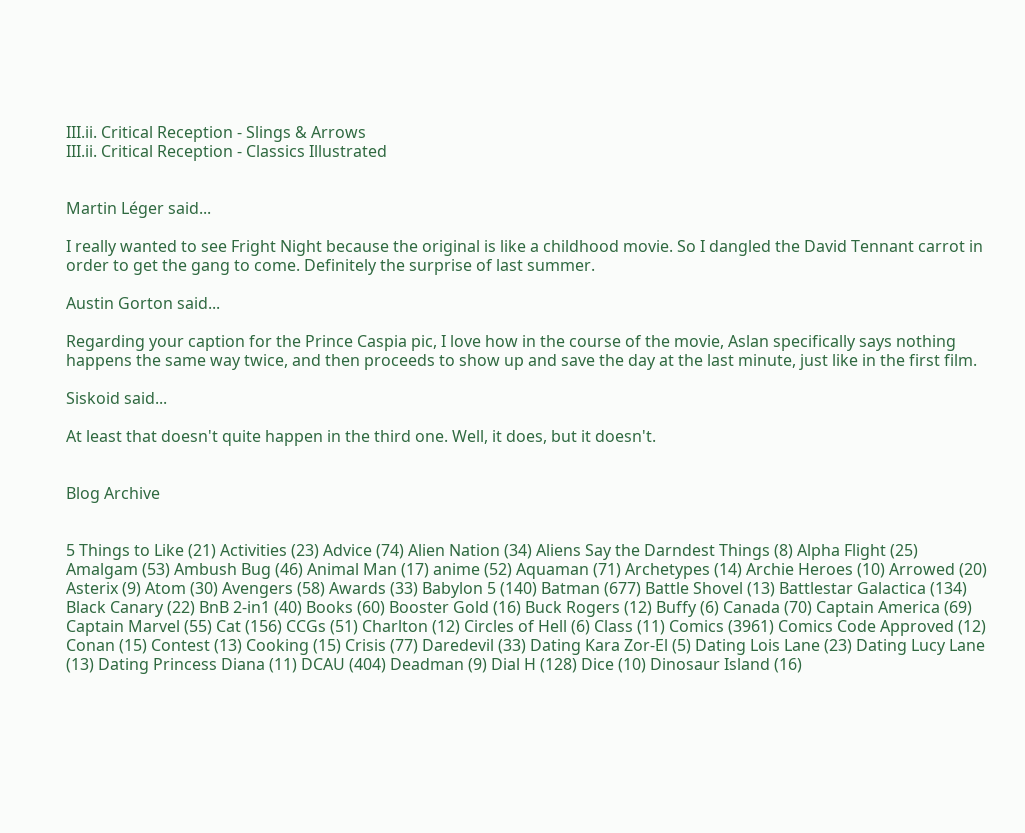III.ii. Critical Reception - Slings & Arrows
III.ii. Critical Reception - Classics Illustrated


Martin Léger said...

I really wanted to see Fright Night because the original is like a childhood movie. So I dangled the David Tennant carrot in order to get the gang to come. Definitely the surprise of last summer.

Austin Gorton said...

Regarding your caption for the Prince Caspia pic, I love how in the course of the movie, Aslan specifically says nothing happens the same way twice, and then proceeds to show up and save the day at the last minute, just like in the first film.

Siskoid said...

At least that doesn't quite happen in the third one. Well, it does, but it doesn't.


Blog Archive


5 Things to Like (21) Activities (23) Advice (74) Alien Nation (34) Aliens Say the Darndest Things (8) Alpha Flight (25) Amalgam (53) Ambush Bug (46) Animal Man (17) anime (52) Aquaman (71) Archetypes (14) Archie Heroes (10) Arrowed (20) Asterix (9) Atom (30) Avengers (58) Awards (33) Babylon 5 (140) Batman (677) Battle Shovel (13) Battlestar Galactica (134) Black Canary (22) BnB 2-in1 (40) Books (60) Booster Gold (16) Buck Rogers (12) Buffy (6) Canada (70) Captain America (69) Captain Marvel (55) Cat (156) CCGs (51) Charlton (12) Circles of Hell (6) Class (11) Comics (3961) Comics Code Approved (12) Conan (15) Contest (13) Cooking (15) Crisis (77) Daredevil (33) Dating Kara Zor-El (5) Dating Lois Lane (23) Dating Lucy Lane (13) Dating Princess Diana (11) DCAU (404) Deadman (9) Dial H (128) Dice (10) Dinosaur Island (16)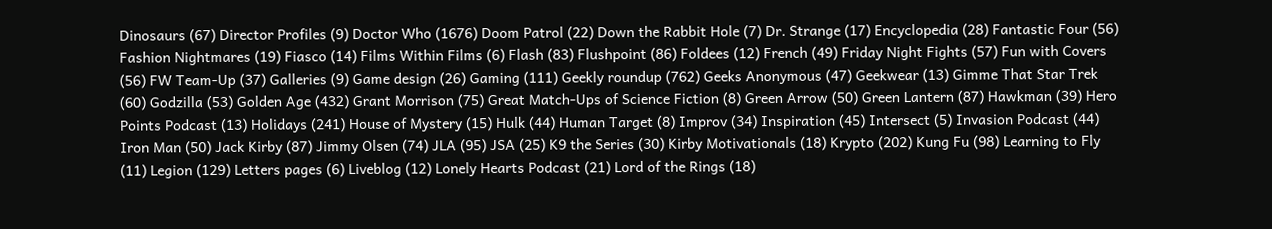Dinosaurs (67) Director Profiles (9) Doctor Who (1676) Doom Patrol (22) Down the Rabbit Hole (7) Dr. Strange (17) Encyclopedia (28) Fantastic Four (56) Fashion Nightmares (19) Fiasco (14) Films Within Films (6) Flash (83) Flushpoint (86) Foldees (12) French (49) Friday Night Fights (57) Fun with Covers (56) FW Team-Up (37) Galleries (9) Game design (26) Gaming (111) Geekly roundup (762) Geeks Anonymous (47) Geekwear (13) Gimme That Star Trek (60) Godzilla (53) Golden Age (432) Grant Morrison (75) Great Match-Ups of Science Fiction (8) Green Arrow (50) Green Lantern (87) Hawkman (39) Hero Points Podcast (13) Holidays (241) House of Mystery (15) Hulk (44) Human Target (8) Improv (34) Inspiration (45) Intersect (5) Invasion Podcast (44) Iron Man (50) Jack Kirby (87) Jimmy Olsen (74) JLA (95) JSA (25) K9 the Series (30) Kirby Motivationals (18) Krypto (202) Kung Fu (98) Learning to Fly (11) Legion (129) Letters pages (6) Liveblog (12) Lonely Hearts Podcast (21) Lord of the Rings (18)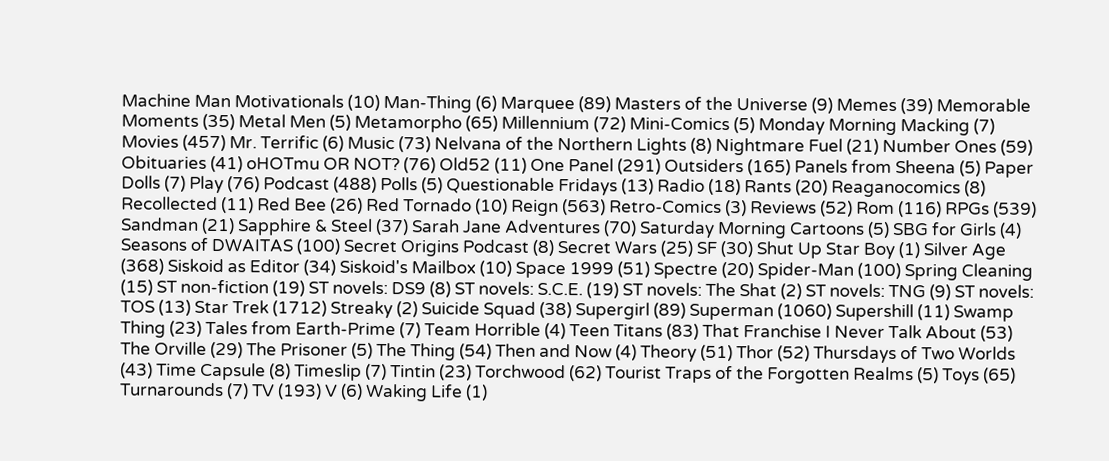Machine Man Motivationals (10) Man-Thing (6) Marquee (89) Masters of the Universe (9) Memes (39) Memorable Moments (35) Metal Men (5) Metamorpho (65) Millennium (72) Mini-Comics (5) Monday Morning Macking (7) Movies (457) Mr. Terrific (6) Music (73) Nelvana of the Northern Lights (8) Nightmare Fuel (21) Number Ones (59) Obituaries (41) oHOTmu OR NOT? (76) Old52 (11) One Panel (291) Outsiders (165) Panels from Sheena (5) Paper Dolls (7) Play (76) Podcast (488) Polls (5) Questionable Fridays (13) Radio (18) Rants (20) Reaganocomics (8) Recollected (11) Red Bee (26) Red Tornado (10) Reign (563) Retro-Comics (3) Reviews (52) Rom (116) RPGs (539) Sandman (21) Sapphire & Steel (37) Sarah Jane Adventures (70) Saturday Morning Cartoons (5) SBG for Girls (4) Seasons of DWAITAS (100) Secret Origins Podcast (8) Secret Wars (25) SF (30) Shut Up Star Boy (1) Silver Age (368) Siskoid as Editor (34) Siskoid's Mailbox (10) Space 1999 (51) Spectre (20) Spider-Man (100) Spring Cleaning (15) ST non-fiction (19) ST novels: DS9 (8) ST novels: S.C.E. (19) ST novels: The Shat (2) ST novels: TNG (9) ST novels: TOS (13) Star Trek (1712) Streaky (2) Suicide Squad (38) Supergirl (89) Superman (1060) Supershill (11) Swamp Thing (23) Tales from Earth-Prime (7) Team Horrible (4) Teen Titans (83) That Franchise I Never Talk About (53) The Orville (29) The Prisoner (5) The Thing (54) Then and Now (4) Theory (51) Thor (52) Thursdays of Two Worlds (43) Time Capsule (8) Timeslip (7) Tintin (23) Torchwood (62) Tourist Traps of the Forgotten Realms (5) Toys (65) Turnarounds (7) TV (193) V (6) Waking Life (1)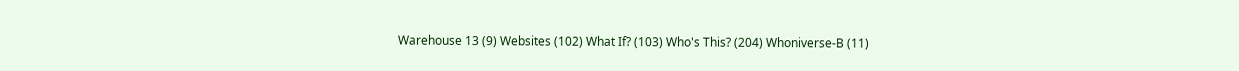Warehouse 13 (9) Websites (102) What If? (103) Who's This? (204) Whoniverse-B (11)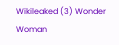Wikileaked (3) Wonder Woman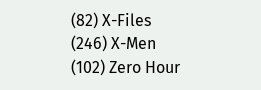(82) X-Files (246) X-Men (102) Zero Hour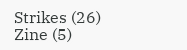Strikes (26) Zine (5)